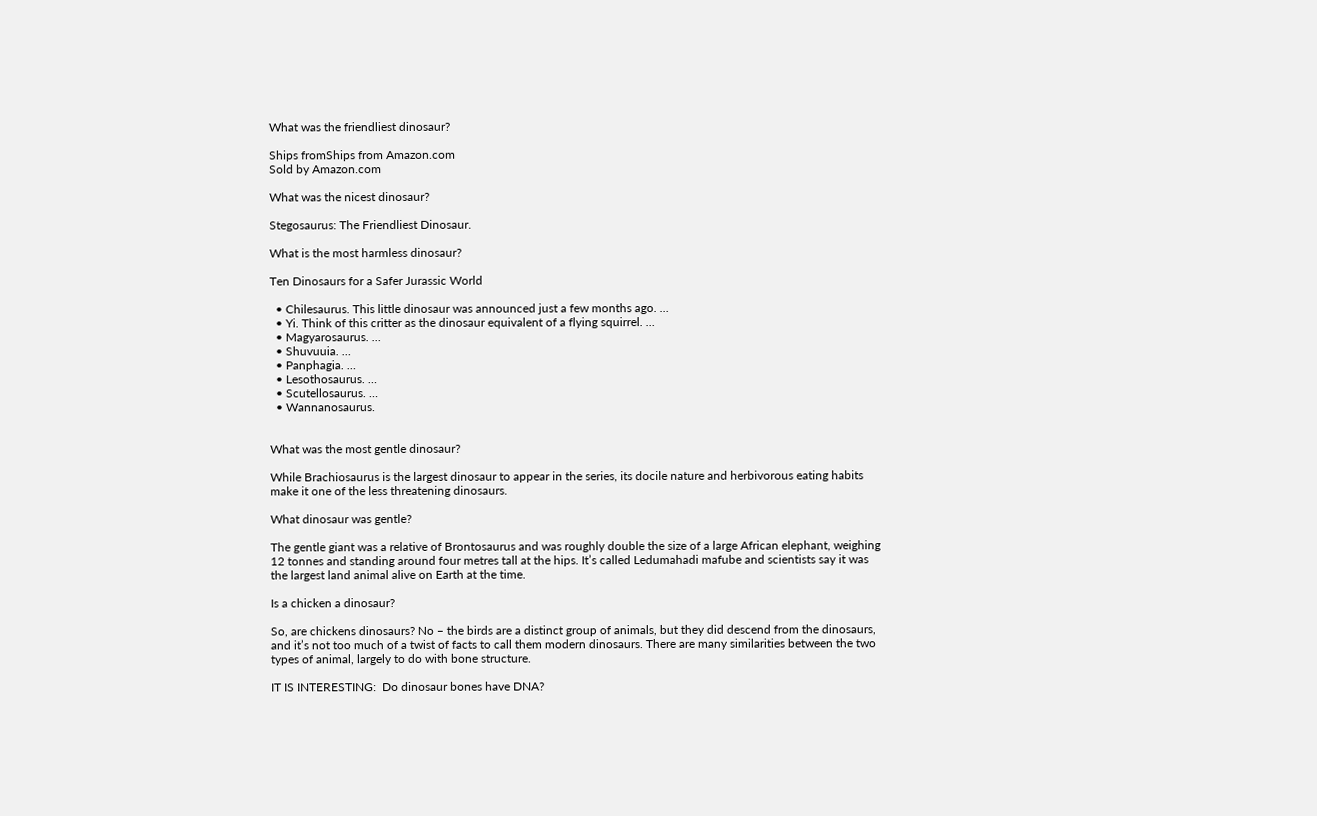What was the friendliest dinosaur?

Ships fromShips from Amazon.com
Sold by Amazon.com

What was the nicest dinosaur?

Stegosaurus: The Friendliest Dinosaur.

What is the most harmless dinosaur?

Ten Dinosaurs for a Safer Jurassic World

  • Chilesaurus. This little dinosaur was announced just a few months ago. …
  • Yi. Think of this critter as the dinosaur equivalent of a flying squirrel. …
  • Magyarosaurus. …
  • Shuvuuia. …
  • Panphagia. …
  • Lesothosaurus. …
  • Scutellosaurus. …
  • Wannanosaurus.


What was the most gentle dinosaur?

While Brachiosaurus is the largest dinosaur to appear in the series, its docile nature and herbivorous eating habits make it one of the less threatening dinosaurs.

What dinosaur was gentle?

The gentle giant was a relative of Brontosaurus and was roughly double the size of a large African elephant, weighing 12 tonnes and standing around four metres tall at the hips. It’s called Ledumahadi mafube and scientists say it was the largest land animal alive on Earth at the time.

Is a chicken a dinosaur?

So, are chickens dinosaurs? No – the birds are a distinct group of animals, but they did descend from the dinosaurs, and it’s not too much of a twist of facts to call them modern dinosaurs. There are many similarities between the two types of animal, largely to do with bone structure.

IT IS INTERESTING:  Do dinosaur bones have DNA?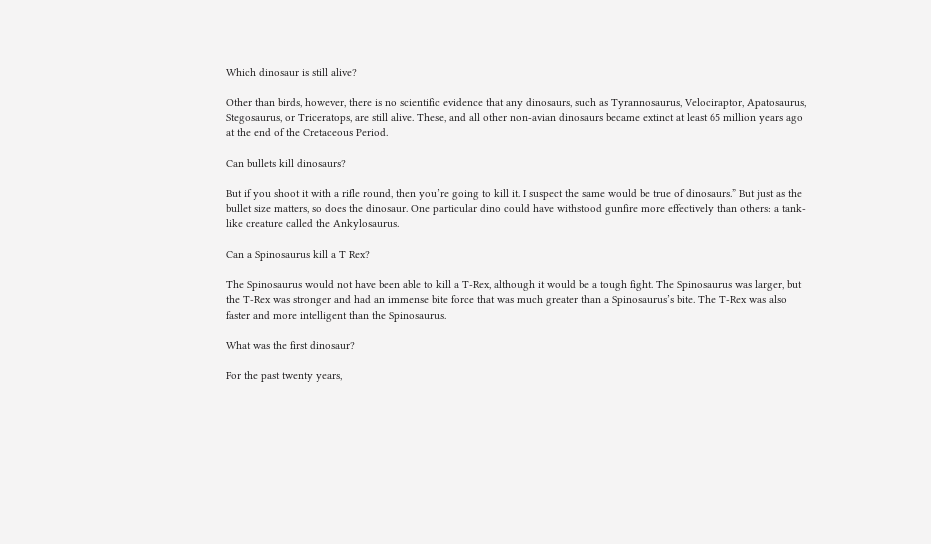Which dinosaur is still alive?

Other than birds, however, there is no scientific evidence that any dinosaurs, such as Tyrannosaurus, Velociraptor, Apatosaurus, Stegosaurus, or Triceratops, are still alive. These, and all other non-avian dinosaurs became extinct at least 65 million years ago at the end of the Cretaceous Period.

Can bullets kill dinosaurs?

But if you shoot it with a rifle round, then you’re going to kill it. I suspect the same would be true of dinosaurs.” But just as the bullet size matters, so does the dinosaur. One particular dino could have withstood gunfire more effectively than others: a tank-like creature called the Ankylosaurus.

Can a Spinosaurus kill a T Rex?

The Spinosaurus would not have been able to kill a T-Rex, although it would be a tough fight. The Spinosaurus was larger, but the T-Rex was stronger and had an immense bite force that was much greater than a Spinosaurus’s bite. The T-Rex was also faster and more intelligent than the Spinosaurus.

What was the first dinosaur?

For the past twenty years,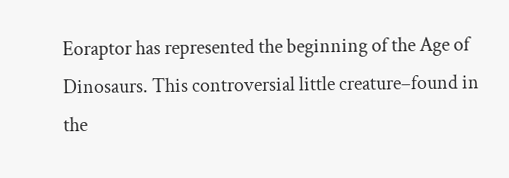Eoraptor has represented the beginning of the Age of Dinosaurs. This controversial little creature–found in the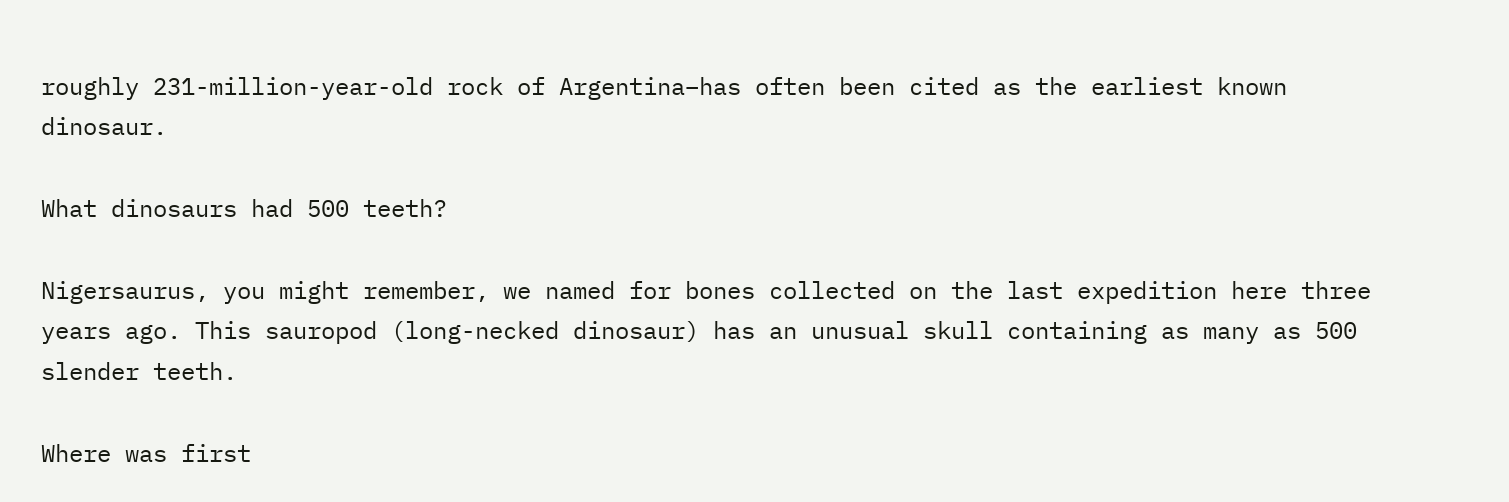roughly 231-million-year-old rock of Argentina–has often been cited as the earliest known dinosaur.

What dinosaurs had 500 teeth?

Nigersaurus, you might remember, we named for bones collected on the last expedition here three years ago. This sauropod (long-necked dinosaur) has an unusual skull containing as many as 500 slender teeth.

Where was first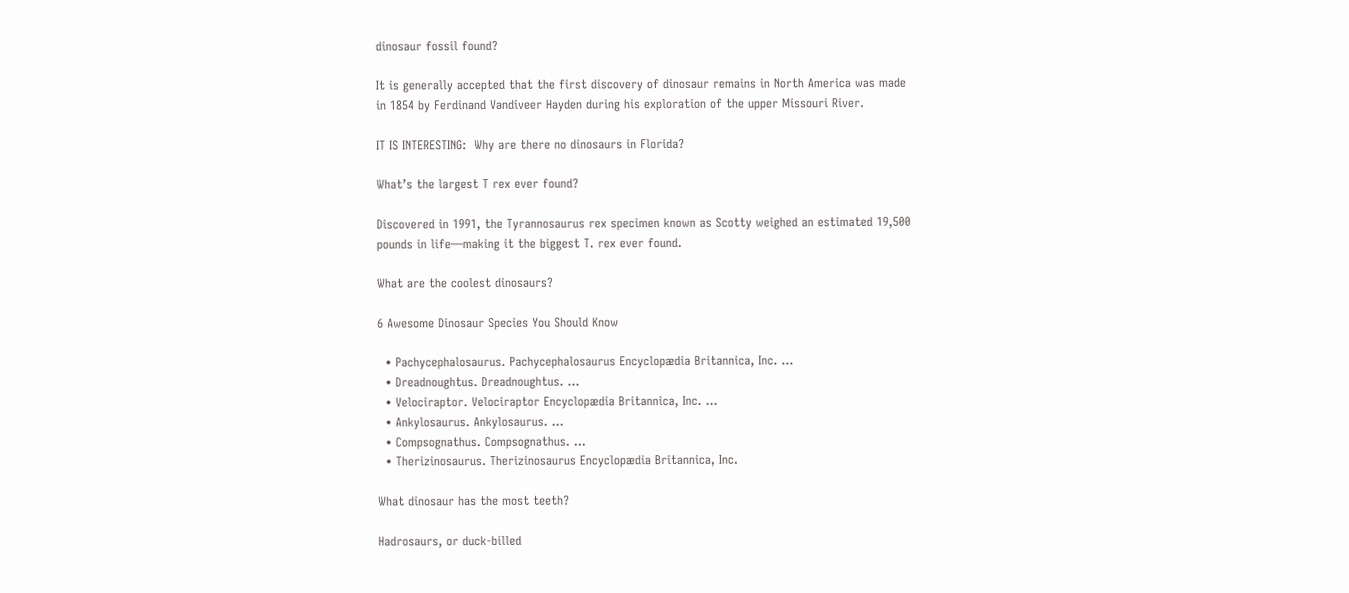dinosaur fossil found?

It is generally accepted that the first discovery of dinosaur remains in North America was made in 1854 by Ferdinand Vandiveer Hayden during his exploration of the upper Missouri River.

IT IS INTERESTING:  Why are there no dinosaurs in Florida?

What’s the largest T rex ever found?

Discovered in 1991, the Tyrannosaurus rex specimen known as Scotty weighed an estimated 19,500 pounds in life—making it the biggest T. rex ever found.

What are the coolest dinosaurs?

6 Awesome Dinosaur Species You Should Know

  • Pachycephalosaurus. Pachycephalosaurus Encyclopædia Britannica, Inc. …
  • Dreadnoughtus. Dreadnoughtus. …
  • Velociraptor. Velociraptor Encyclopædia Britannica, Inc. …
  • Ankylosaurus. Ankylosaurus. …
  • Compsognathus. Compsognathus. …
  • Therizinosaurus. Therizinosaurus Encyclopædia Britannica, Inc.

What dinosaur has the most teeth?

Hadrosaurs, or duck-billed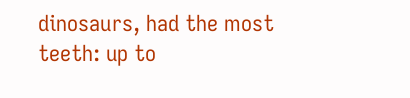dinosaurs, had the most teeth: up to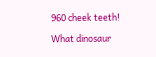960 cheek teeth!

What dinosaur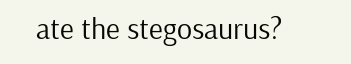ate the stegosaurus?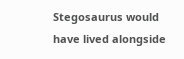Stegosaurus would have lived alongside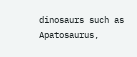dinosaurs such as Apatosaurus,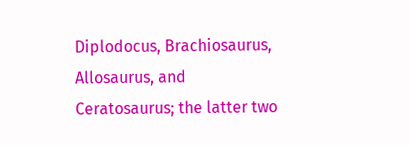Diplodocus, Brachiosaurus, Allosaurus, and Ceratosaurus; the latter two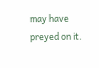may have preyed on it.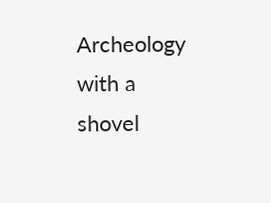Archeology with a shovel